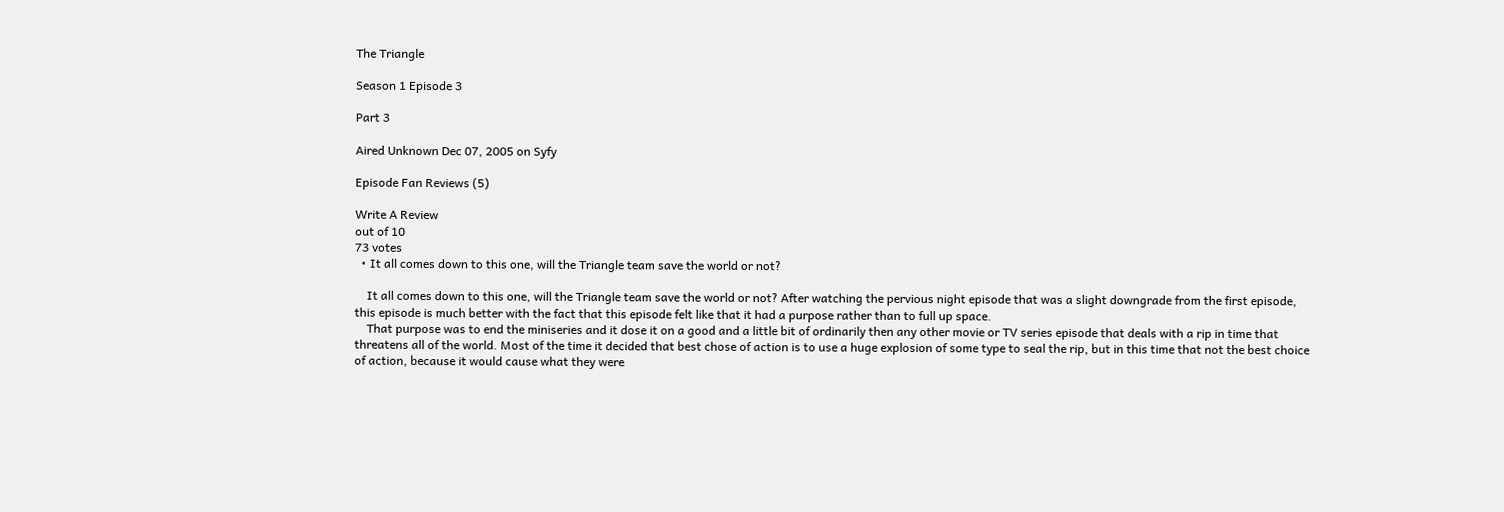The Triangle

Season 1 Episode 3

Part 3

Aired Unknown Dec 07, 2005 on Syfy

Episode Fan Reviews (5)

Write A Review
out of 10
73 votes
  • It all comes down to this one, will the Triangle team save the world or not?

    It all comes down to this one, will the Triangle team save the world or not? After watching the pervious night episode that was a slight downgrade from the first episode, this episode is much better with the fact that this episode felt like that it had a purpose rather than to full up space.
    That purpose was to end the miniseries and it dose it on a good and a little bit of ordinarily then any other movie or TV series episode that deals with a rip in time that threatens all of the world. Most of the time it decided that best chose of action is to use a huge explosion of some type to seal the rip, but in this time that not the best choice of action, because it would cause what they were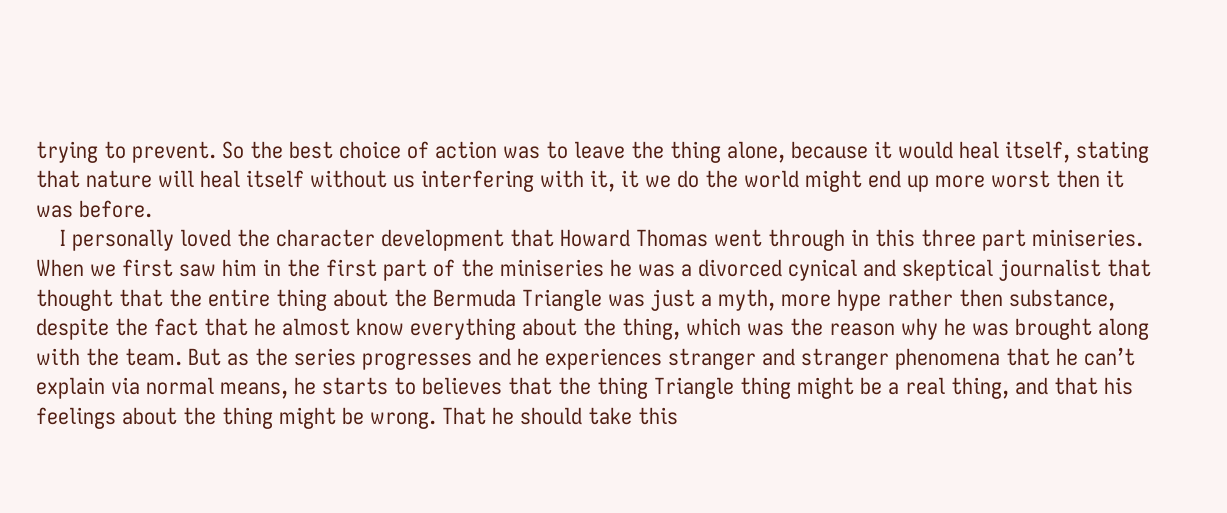trying to prevent. So the best choice of action was to leave the thing alone, because it would heal itself, stating that nature will heal itself without us interfering with it, it we do the world might end up more worst then it was before.
    I personally loved the character development that Howard Thomas went through in this three part miniseries. When we first saw him in the first part of the miniseries he was a divorced cynical and skeptical journalist that thought that the entire thing about the Bermuda Triangle was just a myth, more hype rather then substance, despite the fact that he almost know everything about the thing, which was the reason why he was brought along with the team. But as the series progresses and he experiences stranger and stranger phenomena that he can’t explain via normal means, he starts to believes that the thing Triangle thing might be a real thing, and that his feelings about the thing might be wrong. That he should take this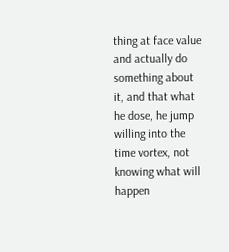thing at face value and actually do something about it, and that what he dose, he jump willing into the time vortex, not knowing what will happen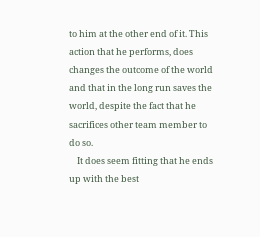to him at the other end of it. This action that he performs, does changes the outcome of the world and that in the long run saves the world, despite the fact that he sacrifices other team member to do so.
    It does seem fitting that he ends up with the best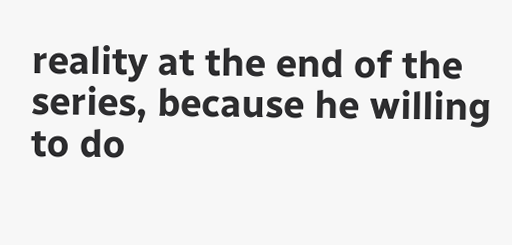reality at the end of the series, because he willing to do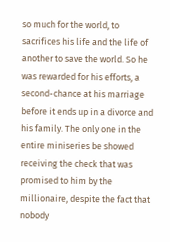so much for the world, to sacrifices his life and the life of another to save the world. So he was rewarded for his efforts, a second-chance at his marriage before it ends up in a divorce and his family. The only one in the entire miniseries be showed receiving the check that was promised to him by the millionaire, despite the fact that nobody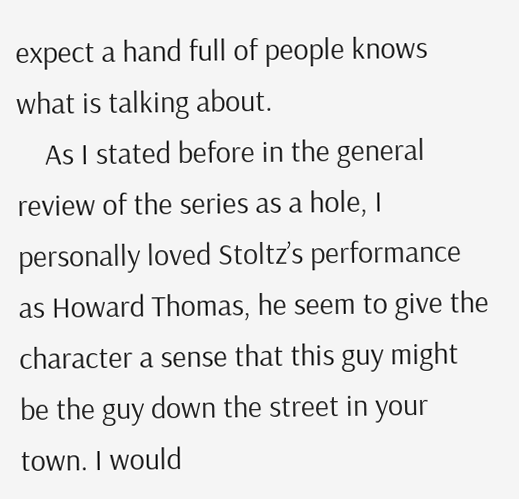expect a hand full of people knows what is talking about.
    As I stated before in the general review of the series as a hole, I personally loved Stoltz’s performance as Howard Thomas, he seem to give the character a sense that this guy might be the guy down the street in your town. I would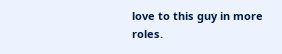love to this guy in more roles.